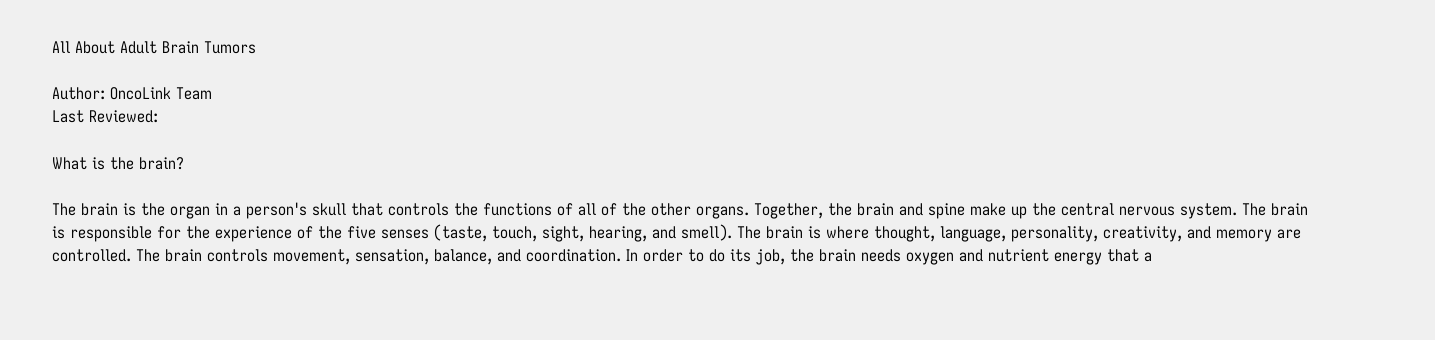All About Adult Brain Tumors

Author: OncoLink Team
Last Reviewed:

What is the brain?

The brain is the organ in a person's skull that controls the functions of all of the other organs. Together, the brain and spine make up the central nervous system. The brain is responsible for the experience of the five senses (taste, touch, sight, hearing, and smell). The brain is where thought, language, personality, creativity, and memory are controlled. The brain controls movement, sensation, balance, and coordination. In order to do its job, the brain needs oxygen and nutrient energy that a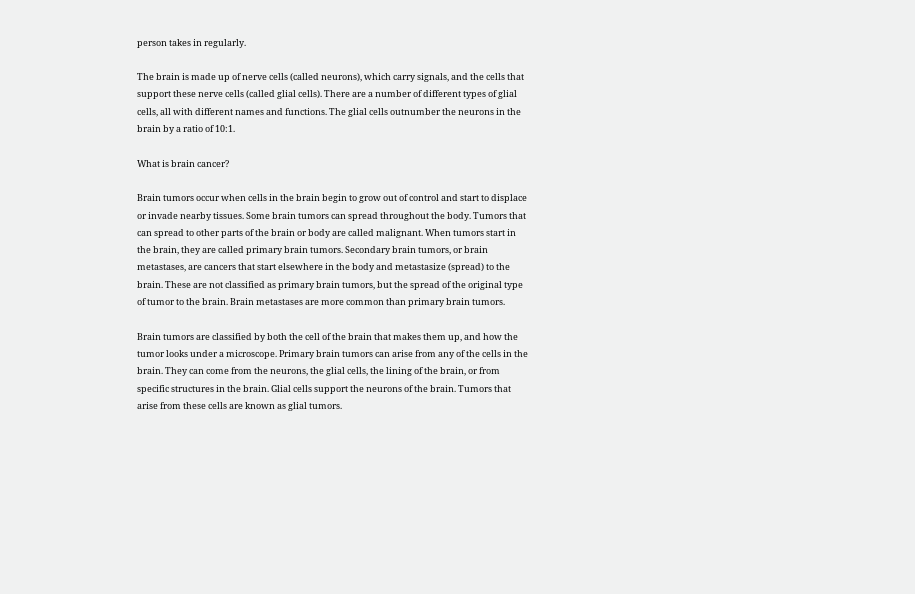person takes in regularly.

The brain is made up of nerve cells (called neurons), which carry signals, and the cells that support these nerve cells (called glial cells). There are a number of different types of glial cells, all with different names and functions. The glial cells outnumber the neurons in the brain by a ratio of 10:1.

What is brain cancer?

Brain tumors occur when cells in the brain begin to grow out of control and start to displace or invade nearby tissues. Some brain tumors can spread throughout the body. Tumors that can spread to other parts of the brain or body are called malignant. When tumors start in the brain, they are called primary brain tumors. Secondary brain tumors, or brain metastases, are cancers that start elsewhere in the body and metastasize (spread) to the brain. These are not classified as primary brain tumors, but the spread of the original type of tumor to the brain. Brain metastases are more common than primary brain tumors.

Brain tumors are classified by both the cell of the brain that makes them up, and how the tumor looks under a microscope. Primary brain tumors can arise from any of the cells in the brain. They can come from the neurons, the glial cells, the lining of the brain, or from specific structures in the brain. Glial cells support the neurons of the brain. Tumors that arise from these cells are known as glial tumors.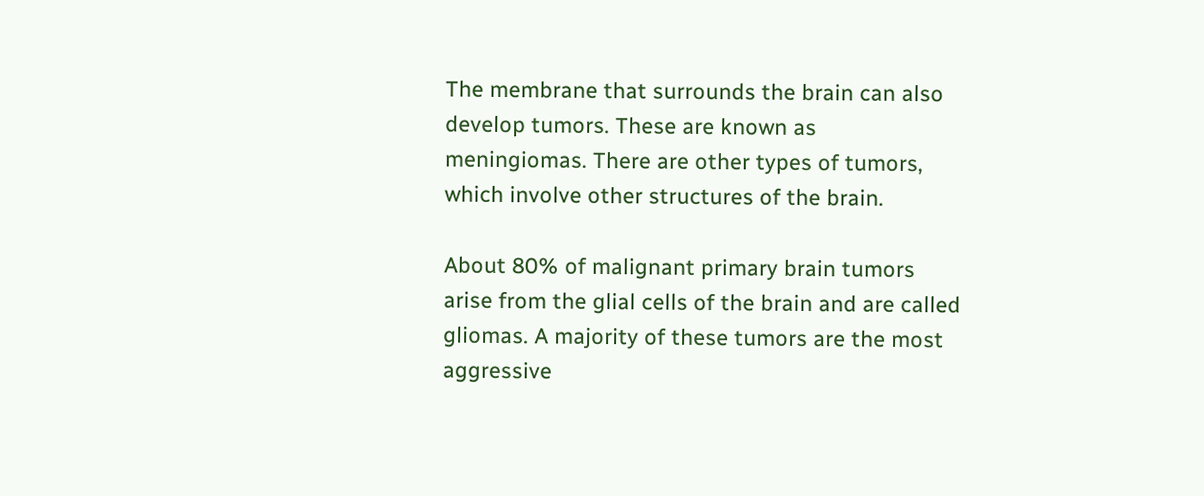The membrane that surrounds the brain can also develop tumors. These are known as meningiomas. There are other types of tumors, which involve other structures of the brain.

About 80% of malignant primary brain tumors arise from the glial cells of the brain and are called gliomas. A majority of these tumors are the most aggressive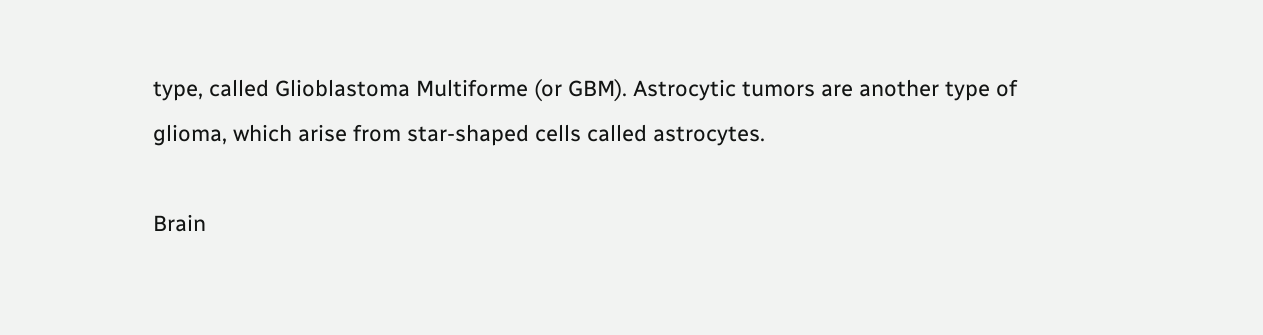type, called Glioblastoma Multiforme (or GBM). Astrocytic tumors are another type of glioma, which arise from star-shaped cells called astrocytes.

Brain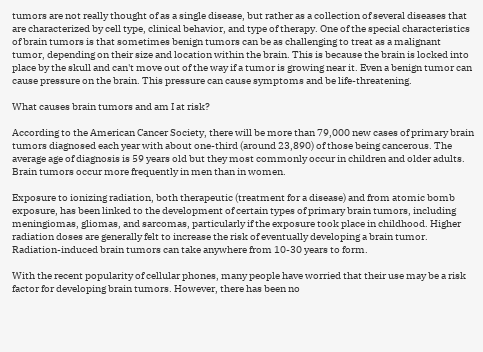tumors are not really thought of as a single disease, but rather as a collection of several diseases that are characterized by cell type, clinical behavior, and type of therapy. One of the special characteristics of brain tumors is that sometimes benign tumors can be as challenging to treat as a malignant tumor, depending on their size and location within the brain. This is because the brain is locked into place by the skull and can't move out of the way if a tumor is growing near it. Even a benign tumor can cause pressure on the brain. This pressure can cause symptoms and be life-threatening.

What causes brain tumors and am I at risk?

According to the American Cancer Society, there will be more than 79,000 new cases of primary brain tumors diagnosed each year with about one-third (around 23,890) of those being cancerous. The average age of diagnosis is 59 years old but they most commonly occur in children and older adults. Brain tumors occur more frequently in men than in women.

Exposure to ionizing radiation, both therapeutic (treatment for a disease) and from atomic bomb exposure, has been linked to the development of certain types of primary brain tumors, including meningiomas, gliomas, and sarcomas, particularly if the exposure took place in childhood. Higher radiation doses are generally felt to increase the risk of eventually developing a brain tumor.  Radiation-induced brain tumors can take anywhere from 10-30 years to form.

With the recent popularity of cellular phones, many people have worried that their use may be a risk factor for developing brain tumors. However, there has been no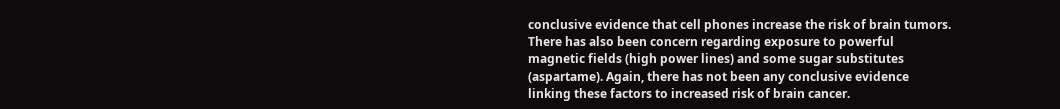conclusive evidence that cell phones increase the risk of brain tumors. There has also been concern regarding exposure to powerful magnetic fields (high power lines) and some sugar substitutes (aspartame). Again, there has not been any conclusive evidence linking these factors to increased risk of brain cancer.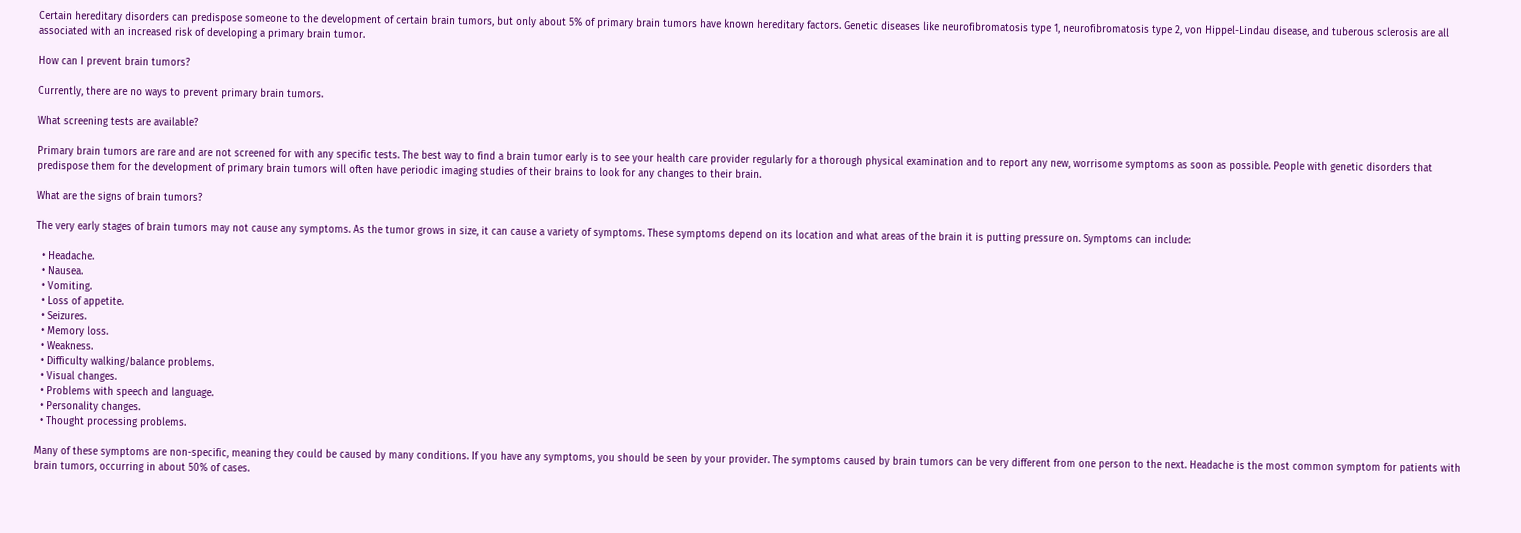Certain hereditary disorders can predispose someone to the development of certain brain tumors, but only about 5% of primary brain tumors have known hereditary factors. Genetic diseases like neurofibromatosis type 1, neurofibromatosis type 2, von Hippel-Lindau disease, and tuberous sclerosis are all associated with an increased risk of developing a primary brain tumor.

How can I prevent brain tumors?

Currently, there are no ways to prevent primary brain tumors.

What screening tests are available?

Primary brain tumors are rare and are not screened for with any specific tests. The best way to find a brain tumor early is to see your health care provider regularly for a thorough physical examination and to report any new, worrisome symptoms as soon as possible. People with genetic disorders that predispose them for the development of primary brain tumors will often have periodic imaging studies of their brains to look for any changes to their brain.

What are the signs of brain tumors?

The very early stages of brain tumors may not cause any symptoms. As the tumor grows in size, it can cause a variety of symptoms. These symptoms depend on its location and what areas of the brain it is putting pressure on. Symptoms can include:

  • Headache.
  • Nausea.
  • Vomiting.
  • Loss of appetite.
  • Seizures.
  • Memory loss.
  • Weakness.
  • Difficulty walking/balance problems.
  • Visual changes.
  • Problems with speech and language.
  • Personality changes.
  • Thought processing problems.

Many of these symptoms are non-specific, meaning they could be caused by many conditions. If you have any symptoms, you should be seen by your provider. The symptoms caused by brain tumors can be very different from one person to the next. Headache is the most common symptom for patients with brain tumors, occurring in about 50% of cases.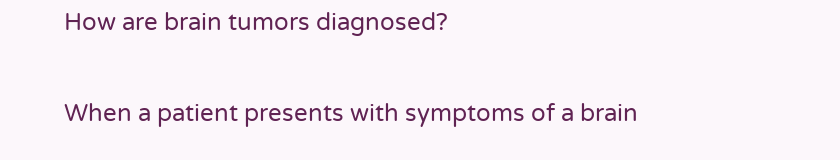How are brain tumors diagnosed?

When a patient presents with symptoms of a brain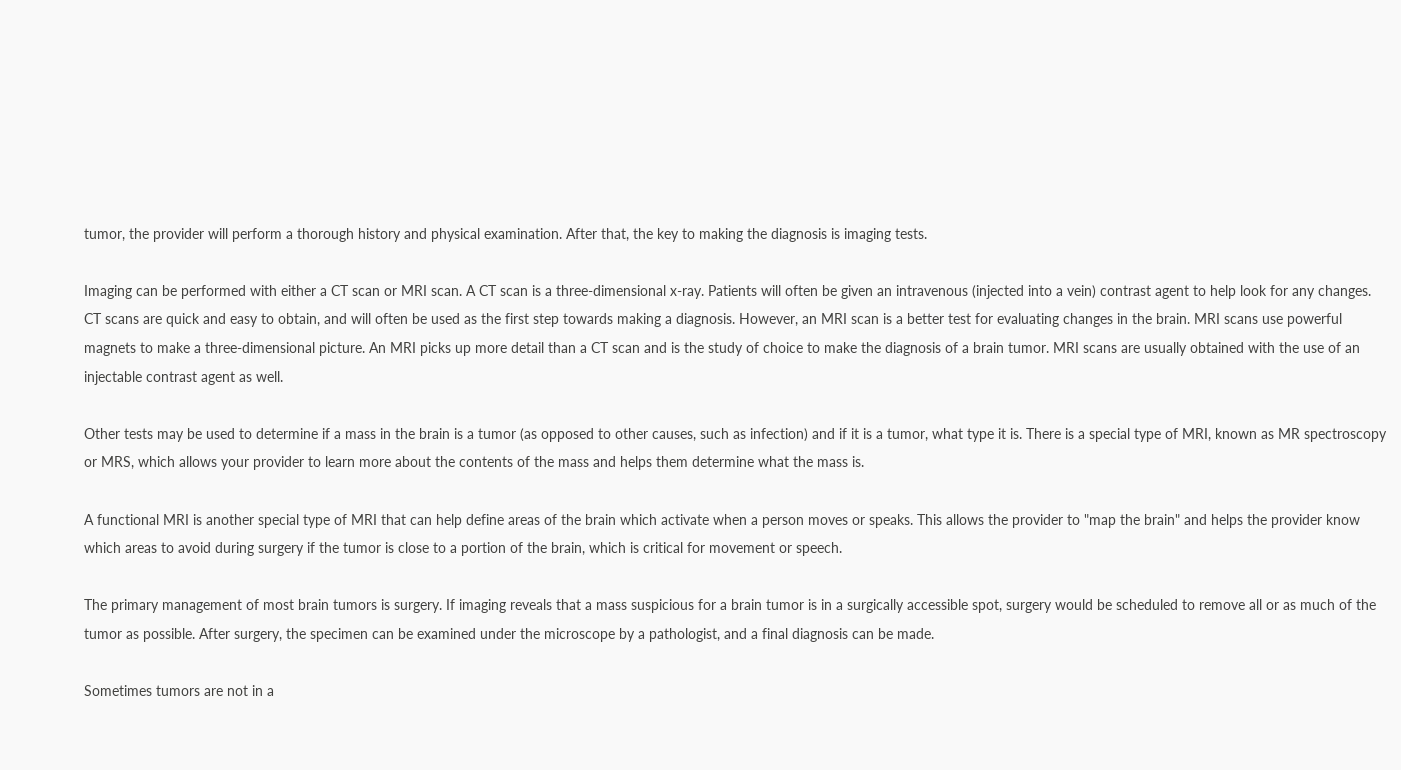tumor, the provider will perform a thorough history and physical examination. After that, the key to making the diagnosis is imaging tests.

Imaging can be performed with either a CT scan or MRI scan. A CT scan is a three-dimensional x-ray. Patients will often be given an intravenous (injected into a vein) contrast agent to help look for any changes. CT scans are quick and easy to obtain, and will often be used as the first step towards making a diagnosis. However, an MRI scan is a better test for evaluating changes in the brain. MRI scans use powerful magnets to make a three-dimensional picture. An MRI picks up more detail than a CT scan and is the study of choice to make the diagnosis of a brain tumor. MRI scans are usually obtained with the use of an injectable contrast agent as well.

Other tests may be used to determine if a mass in the brain is a tumor (as opposed to other causes, such as infection) and if it is a tumor, what type it is. There is a special type of MRI, known as MR spectroscopy or MRS, which allows your provider to learn more about the contents of the mass and helps them determine what the mass is.

A functional MRI is another special type of MRI that can help define areas of the brain which activate when a person moves or speaks. This allows the provider to "map the brain" and helps the provider know which areas to avoid during surgery if the tumor is close to a portion of the brain, which is critical for movement or speech.

The primary management of most brain tumors is surgery. If imaging reveals that a mass suspicious for a brain tumor is in a surgically accessible spot, surgery would be scheduled to remove all or as much of the tumor as possible. After surgery, the specimen can be examined under the microscope by a pathologist, and a final diagnosis can be made.

Sometimes tumors are not in a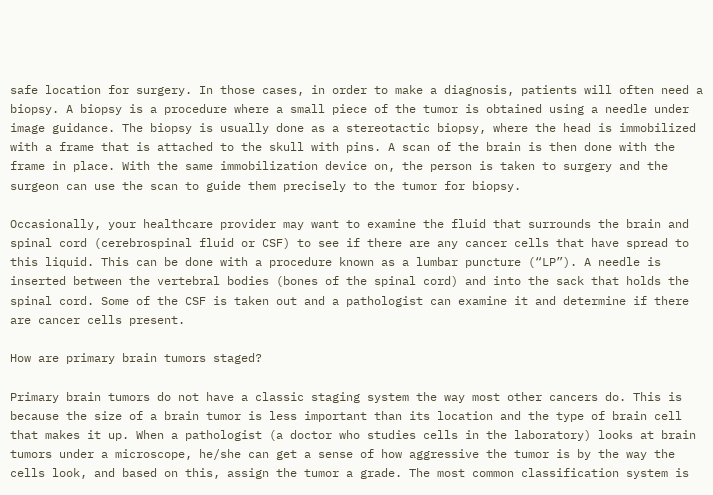safe location for surgery. In those cases, in order to make a diagnosis, patients will often need a biopsy. A biopsy is a procedure where a small piece of the tumor is obtained using a needle under image guidance. The biopsy is usually done as a stereotactic biopsy, where the head is immobilized with a frame that is attached to the skull with pins. A scan of the brain is then done with the frame in place. With the same immobilization device on, the person is taken to surgery and the surgeon can use the scan to guide them precisely to the tumor for biopsy.

Occasionally, your healthcare provider may want to examine the fluid that surrounds the brain and spinal cord (cerebrospinal fluid or CSF) to see if there are any cancer cells that have spread to this liquid. This can be done with a procedure known as a lumbar puncture (“LP”). A needle is inserted between the vertebral bodies (bones of the spinal cord) and into the sack that holds the spinal cord. Some of the CSF is taken out and a pathologist can examine it and determine if there are cancer cells present.

How are primary brain tumors staged?

Primary brain tumors do not have a classic staging system the way most other cancers do. This is because the size of a brain tumor is less important than its location and the type of brain cell that makes it up. When a pathologist (a doctor who studies cells in the laboratory) looks at brain tumors under a microscope, he/she can get a sense of how aggressive the tumor is by the way the cells look, and based on this, assign the tumor a grade. The most common classification system is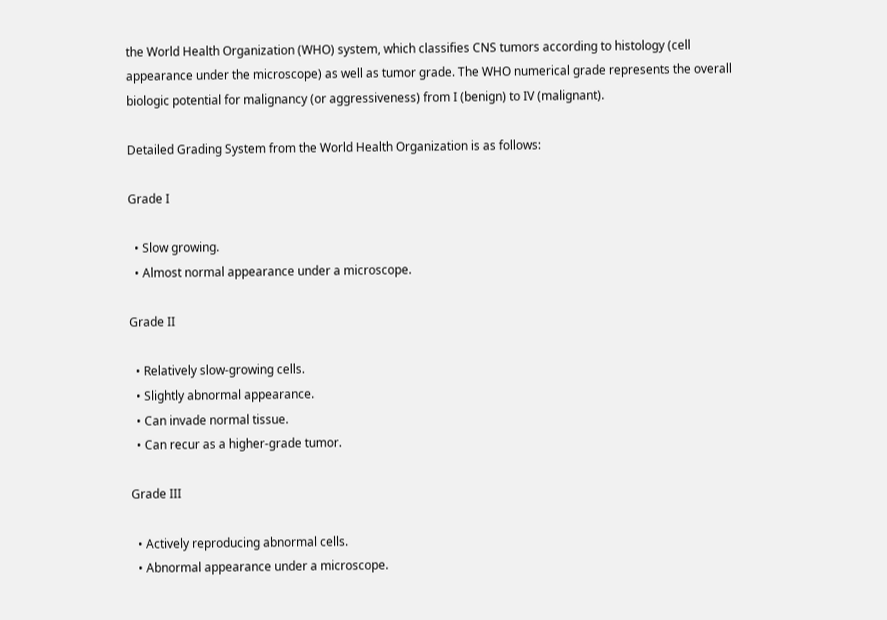the World Health Organization (WHO) system, which classifies CNS tumors according to histology (cell appearance under the microscope) as well as tumor grade. The WHO numerical grade represents the overall biologic potential for malignancy (or aggressiveness) from I (benign) to IV (malignant).

Detailed Grading System from the World Health Organization is as follows:

Grade I

  • Slow growing.
  • Almost normal appearance under a microscope.

Grade II

  • Relatively slow-growing cells.
  • Slightly abnormal appearance.
  • Can invade normal tissue.
  • Can recur as a higher-grade tumor.

Grade III

  • Actively reproducing abnormal cells.
  • Abnormal appearance under a microscope.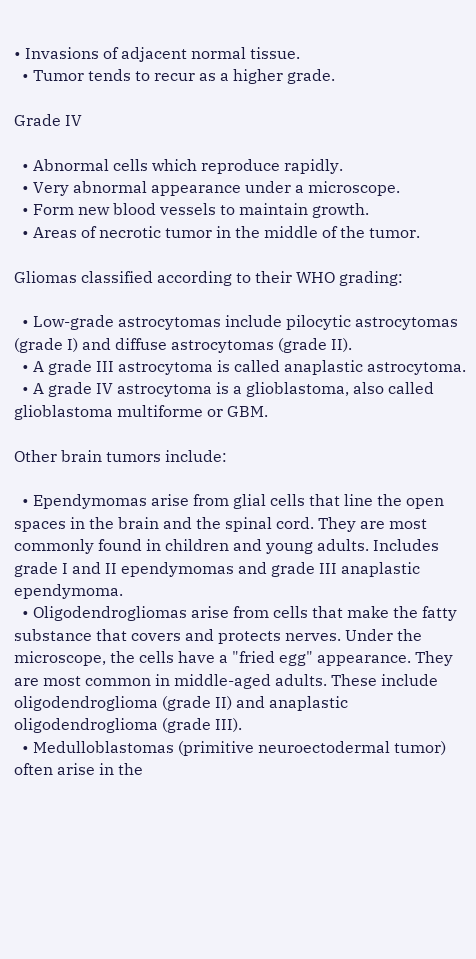• Invasions of adjacent normal tissue.
  • Tumor tends to recur as a higher grade.

Grade IV

  • Abnormal cells which reproduce rapidly.
  • Very abnormal appearance under a microscope.
  • Form new blood vessels to maintain growth.
  • Areas of necrotic tumor in the middle of the tumor.

Gliomas classified according to their WHO grading:

  • Low-grade astrocytomas include pilocytic astrocytomas (grade I) and diffuse astrocytomas (grade II).
  • A grade III astrocytoma is called anaplastic astrocytoma.
  • A grade IV astrocytoma is a glioblastoma, also called glioblastoma multiforme or GBM.

Other brain tumors include:

  • Ependymomas arise from glial cells that line the open spaces in the brain and the spinal cord. They are most commonly found in children and young adults. Includes grade I and II ependymomas and grade III anaplastic ependymoma.
  • Oligodendrogliomas arise from cells that make the fatty substance that covers and protects nerves. Under the microscope, the cells have a "fried egg" appearance. They are most common in middle-aged adults. These include oligodendroglioma (grade II) and anaplastic oligodendroglioma (grade III).
  • Medulloblastomas (primitive neuroectodermal tumor) often arise in the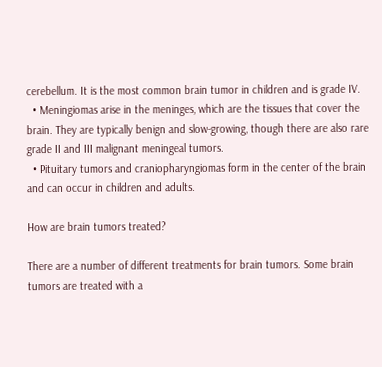cerebellum. It is the most common brain tumor in children and is grade IV.
  • Meningiomas arise in the meninges, which are the tissues that cover the brain. They are typically benign and slow-growing, though there are also rare grade II and III malignant meningeal tumors.
  • Pituitary tumors and craniopharyngiomas form in the center of the brain and can occur in children and adults.

How are brain tumors treated?

There are a number of different treatments for brain tumors. Some brain tumors are treated with a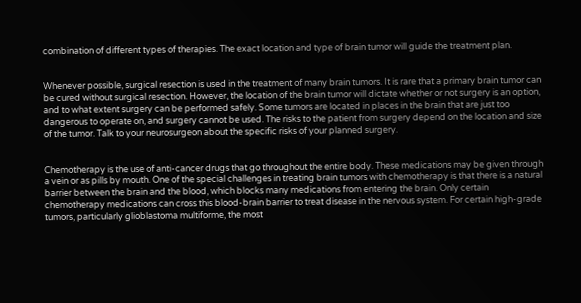combination of different types of therapies. The exact location and type of brain tumor will guide the treatment plan.


Whenever possible, surgical resection is used in the treatment of many brain tumors. It is rare that a primary brain tumor can be cured without surgical resection. However, the location of the brain tumor will dictate whether or not surgery is an option, and to what extent surgery can be performed safely. Some tumors are located in places in the brain that are just too dangerous to operate on, and surgery cannot be used. The risks to the patient from surgery depend on the location and size of the tumor. Talk to your neurosurgeon about the specific risks of your planned surgery.


Chemotherapy is the use of anti-cancer drugs that go throughout the entire body. These medications may be given through a vein or as pills by mouth. One of the special challenges in treating brain tumors with chemotherapy is that there is a natural barrier between the brain and the blood, which blocks many medications from entering the brain. Only certain chemotherapy medications can cross this blood-brain barrier to treat disease in the nervous system. For certain high-grade tumors, particularly glioblastoma multiforme, the most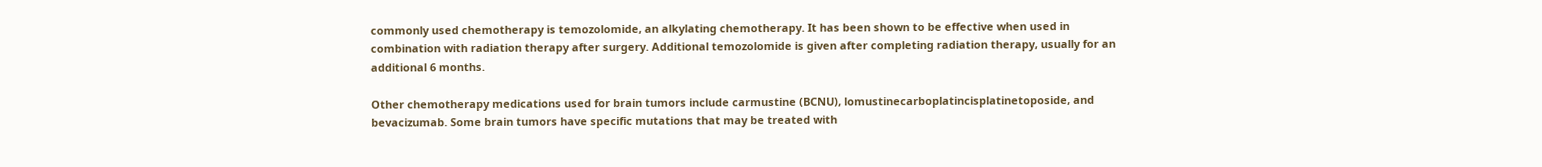commonly used chemotherapy is temozolomide, an alkylating chemotherapy. It has been shown to be effective when used in combination with radiation therapy after surgery. Additional temozolomide is given after completing radiation therapy, usually for an additional 6 months.

Other chemotherapy medications used for brain tumors include carmustine (BCNU), lomustinecarboplatincisplatinetoposide, and bevacizumab. Some brain tumors have specific mutations that may be treated with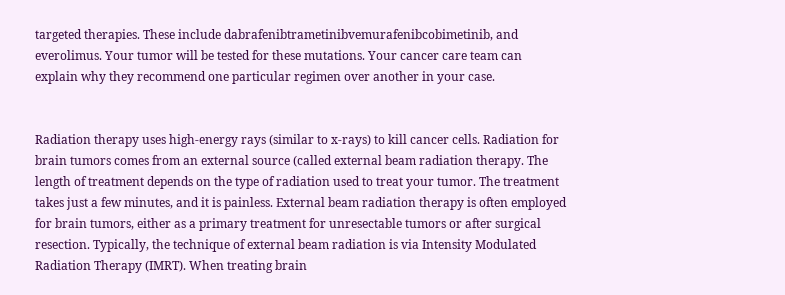targeted therapies. These include dabrafenibtrametinibvemurafenibcobimetinib, and everolimus. Your tumor will be tested for these mutations. Your cancer care team can explain why they recommend one particular regimen over another in your case.


Radiation therapy uses high-energy rays (similar to x-rays) to kill cancer cells. Radiation for brain tumors comes from an external source (called external beam radiation therapy. The length of treatment depends on the type of radiation used to treat your tumor. The treatment takes just a few minutes, and it is painless. External beam radiation therapy is often employed for brain tumors, either as a primary treatment for unresectable tumors or after surgical resection. Typically, the technique of external beam radiation is via Intensity Modulated Radiation Therapy (IMRT). When treating brain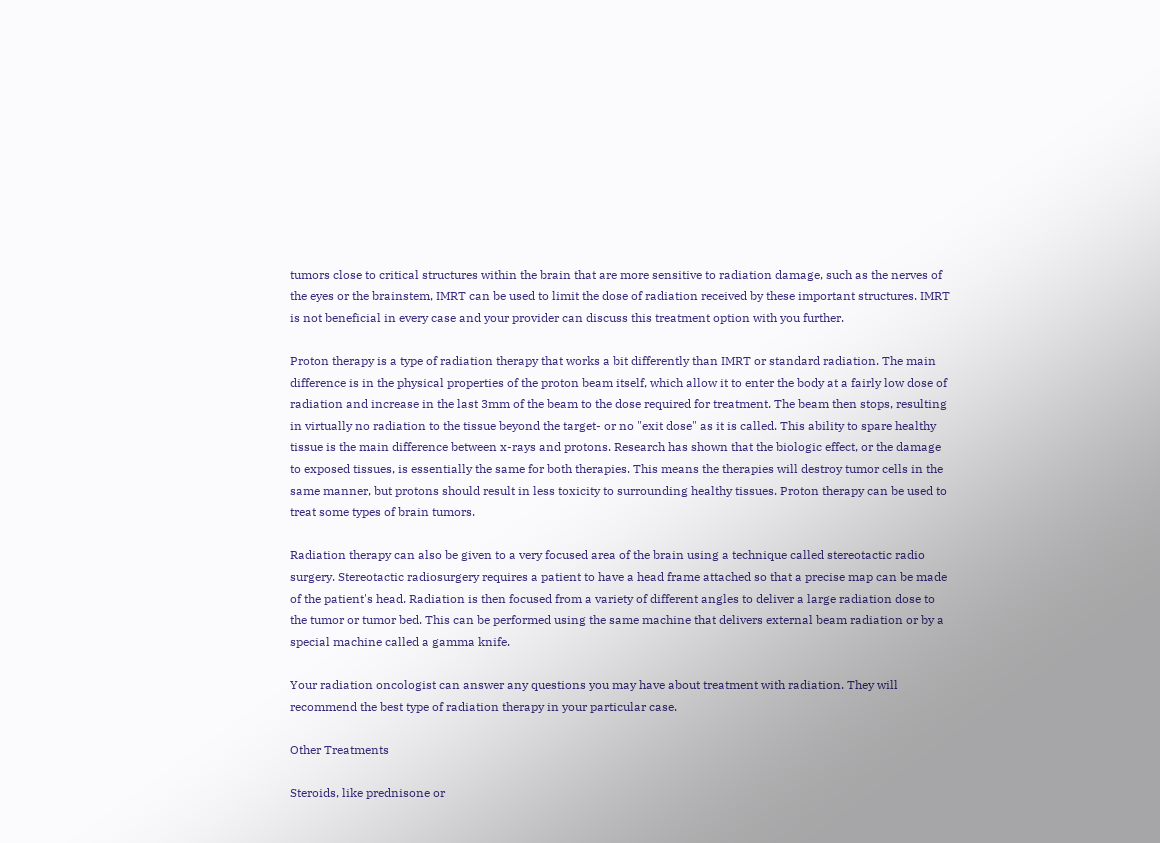tumors close to critical structures within the brain that are more sensitive to radiation damage, such as the nerves of the eyes or the brainstem, IMRT can be used to limit the dose of radiation received by these important structures. IMRT is not beneficial in every case and your provider can discuss this treatment option with you further.

Proton therapy is a type of radiation therapy that works a bit differently than IMRT or standard radiation. The main difference is in the physical properties of the proton beam itself, which allow it to enter the body at a fairly low dose of radiation and increase in the last 3mm of the beam to the dose required for treatment. The beam then stops, resulting in virtually no radiation to the tissue beyond the target- or no "exit dose" as it is called. This ability to spare healthy tissue is the main difference between x-rays and protons. Research has shown that the biologic effect, or the damage to exposed tissues, is essentially the same for both therapies. This means the therapies will destroy tumor cells in the same manner, but protons should result in less toxicity to surrounding healthy tissues. Proton therapy can be used to treat some types of brain tumors.

Radiation therapy can also be given to a very focused area of the brain using a technique called stereotactic radio surgery. Stereotactic radiosurgery requires a patient to have a head frame attached so that a precise map can be made of the patient's head. Radiation is then focused from a variety of different angles to deliver a large radiation dose to the tumor or tumor bed. This can be performed using the same machine that delivers external beam radiation or by a special machine called a gamma knife.

Your radiation oncologist can answer any questions you may have about treatment with radiation. They will recommend the best type of radiation therapy in your particular case.

Other Treatments

Steroids, like prednisone or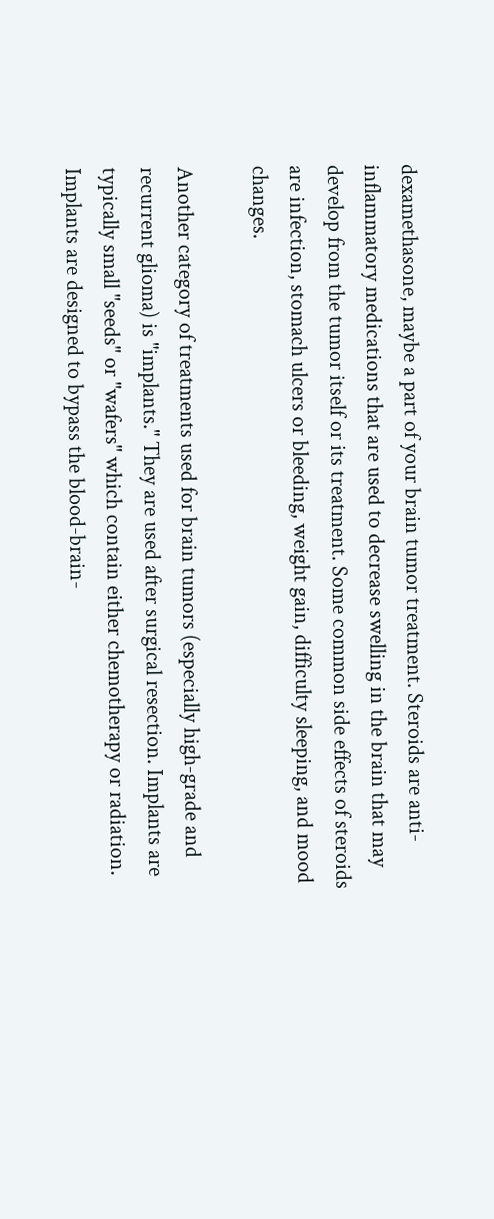dexamethasone, maybe a part of your brain tumor treatment. Steroids are anti-inflammatory medications that are used to decrease swelling in the brain that may develop from the tumor itself or its treatment. Some common side effects of steroids are infection, stomach ulcers or bleeding, weight gain, difficulty sleeping, and mood changes.

Another category of treatments used for brain tumors (especially high-grade and recurrent glioma) is "implants." They are used after surgical resection. Implants are typically small "seeds" or "wafers" which contain either chemotherapy or radiation. Implants are designed to bypass the blood-brain-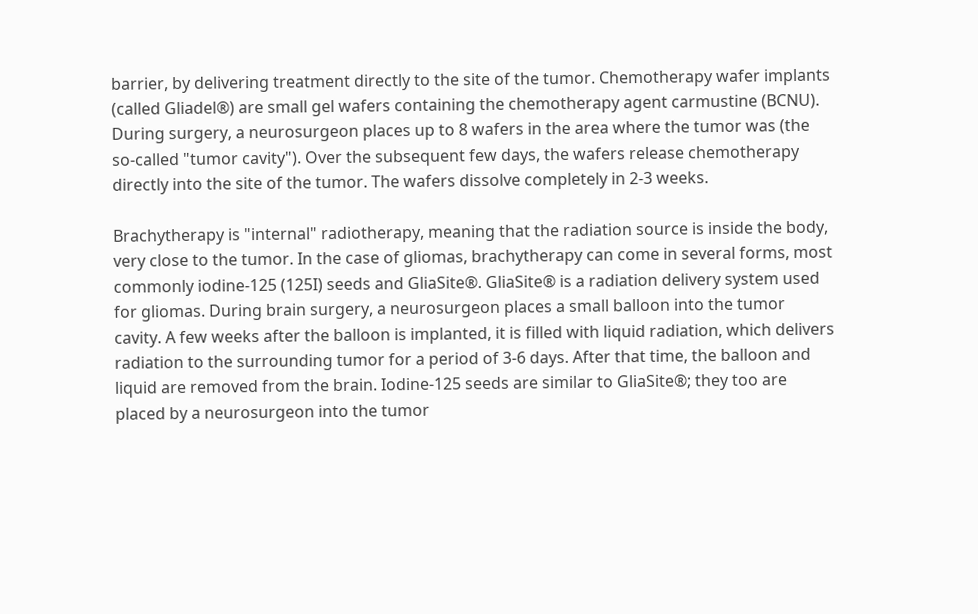barrier, by delivering treatment directly to the site of the tumor. Chemotherapy wafer implants (called Gliadel®) are small gel wafers containing the chemotherapy agent carmustine (BCNU). During surgery, a neurosurgeon places up to 8 wafers in the area where the tumor was (the so-called "tumor cavity"). Over the subsequent few days, the wafers release chemotherapy directly into the site of the tumor. The wafers dissolve completely in 2-3 weeks.

Brachytherapy is "internal" radiotherapy, meaning that the radiation source is inside the body, very close to the tumor. In the case of gliomas, brachytherapy can come in several forms, most commonly iodine-125 (125I) seeds and GliaSite®. GliaSite® is a radiation delivery system used for gliomas. During brain surgery, a neurosurgeon places a small balloon into the tumor cavity. A few weeks after the balloon is implanted, it is filled with liquid radiation, which delivers radiation to the surrounding tumor for a period of 3-6 days. After that time, the balloon and liquid are removed from the brain. Iodine-125 seeds are similar to GliaSite®; they too are placed by a neurosurgeon into the tumor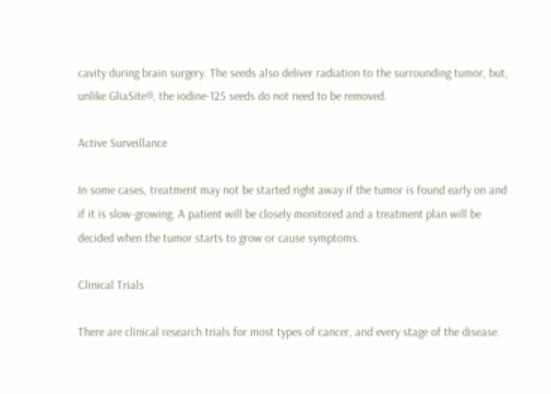cavity during brain surgery. The seeds also deliver radiation to the surrounding tumor, but, unlike GliaSite®, the iodine-125 seeds do not need to be removed.

Active Surveillance

In some cases, treatment may not be started right away if the tumor is found early on and if it is slow-growing. A patient will be closely monitored and a treatment plan will be decided when the tumor starts to grow or cause symptoms.

Clinical Trials

There are clinical research trials for most types of cancer, and every stage of the disease.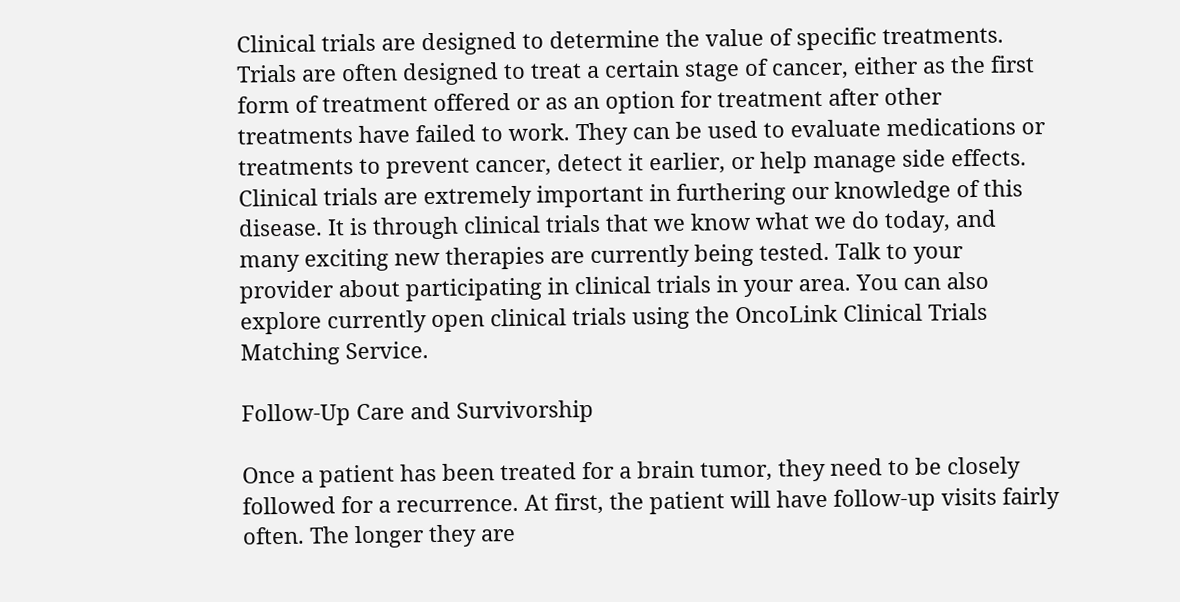Clinical trials are designed to determine the value of specific treatments. Trials are often designed to treat a certain stage of cancer, either as the first form of treatment offered or as an option for treatment after other treatments have failed to work. They can be used to evaluate medications or treatments to prevent cancer, detect it earlier, or help manage side effects. Clinical trials are extremely important in furthering our knowledge of this disease. It is through clinical trials that we know what we do today, and many exciting new therapies are currently being tested. Talk to your provider about participating in clinical trials in your area. You can also explore currently open clinical trials using the OncoLink Clinical Trials Matching Service.

Follow-Up Care and Survivorship

Once a patient has been treated for a brain tumor, they need to be closely followed for a recurrence. At first, the patient will have follow-up visits fairly often. The longer they are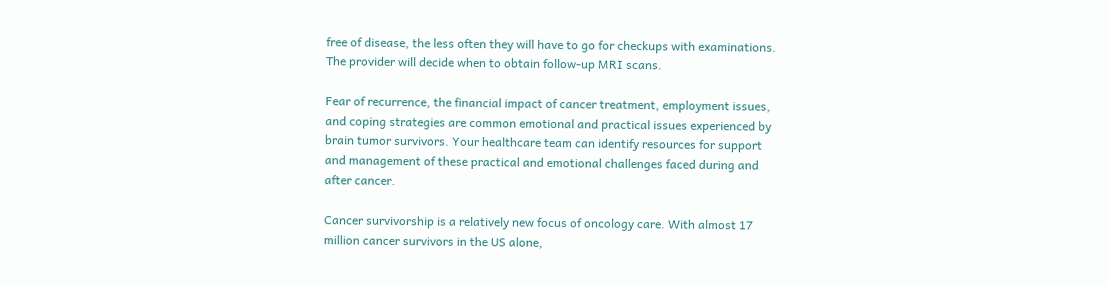free of disease, the less often they will have to go for checkups with examinations. The provider will decide when to obtain follow-up MRI scans.

Fear of recurrence, the financial impact of cancer treatment, employment issues, and coping strategies are common emotional and practical issues experienced by brain tumor survivors. Your healthcare team can identify resources for support and management of these practical and emotional challenges faced during and after cancer.

Cancer survivorship is a relatively new focus of oncology care. With almost 17 million cancer survivors in the US alone,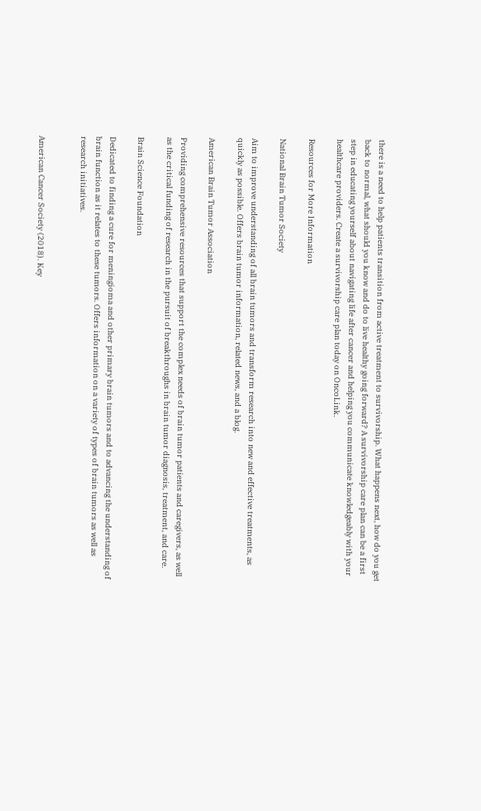there is a need to help patients transition from active treatment to survivorship. What happens next, how do you get back to normal, what should you know and do to live healthy going forward? A survivorship care plan can be a first step in educating yourself about navigating life after cancer and helping you communicate knowledgeably with your healthcare providers. Create a survivorship care plan today on OncoLink.

Resources for More Information

National Brain Tumor Society

Aim to improve understanding of all brain tumors and transform research into new and effective treatments, as quickly as possible. Offers brain tumor information, related news, and a blog.

American Brain Tumor Association

Providing comprehensive resources that support the complex needs of brain tumor patients and caregivers, as well as the critical funding of research in the pursuit of breakthroughs in brain tumor diagnosis, treatment, and care.

Brain Science Foundation

Dedicated to finding a cure for meningioma and other primary brain tumors and to advancing the understanding of brain function as it relates to these tumors. Offers information on a variety of types of brain tumors as well as research initiatives.


American Cancer Society (2018). Key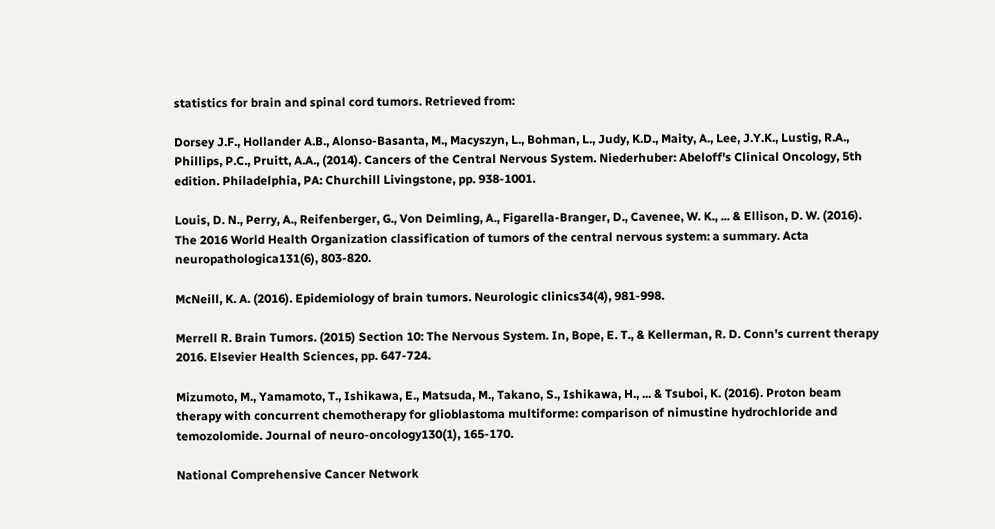statistics for brain and spinal cord tumors. Retrieved from:

Dorsey J.F., Hollander A.B., Alonso-Basanta, M., Macyszyn, L., Bohman, L., Judy, K.D., Maity, A., Lee, J.Y.K., Lustig, R.A., Phillips, P.C., Pruitt, A.A., (2014). Cancers of the Central Nervous System. Niederhuber: Abeloff's Clinical Oncology, 5th edition. Philadelphia, PA: Churchill Livingstone, pp. 938-1001.

Louis, D. N., Perry, A., Reifenberger, G., Von Deimling, A., Figarella-Branger, D., Cavenee, W. K., ... & Ellison, D. W. (2016). The 2016 World Health Organization classification of tumors of the central nervous system: a summary. Acta neuropathologica131(6), 803-820.

McNeill, K. A. (2016). Epidemiology of brain tumors. Neurologic clinics34(4), 981-998.

Merrell R. Brain Tumors. (2015) Section 10: The Nervous System. In, Bope, E. T., & Kellerman, R. D. Conn's current therapy 2016. Elsevier Health Sciences, pp. 647-724.

Mizumoto, M., Yamamoto, T., Ishikawa, E., Matsuda, M., Takano, S., Ishikawa, H., ... & Tsuboi, K. (2016). Proton beam therapy with concurrent chemotherapy for glioblastoma multiforme: comparison of nimustine hydrochloride and temozolomide. Journal of neuro-oncology130(1), 165-170.

National Comprehensive Cancer Network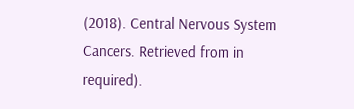(2018). Central Nervous System Cancers. Retrieved from in required).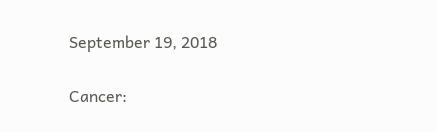September 19, 2018

Cancer: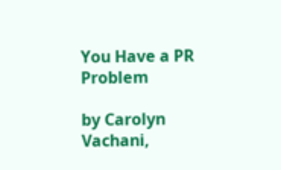You Have a PR Problem

by Carolyn Vachani,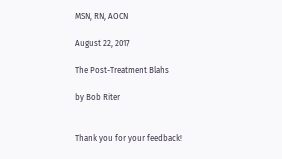MSN, RN, AOCN

August 22, 2017

The Post-Treatment Blahs

by Bob Riter


Thank you for your feedback!